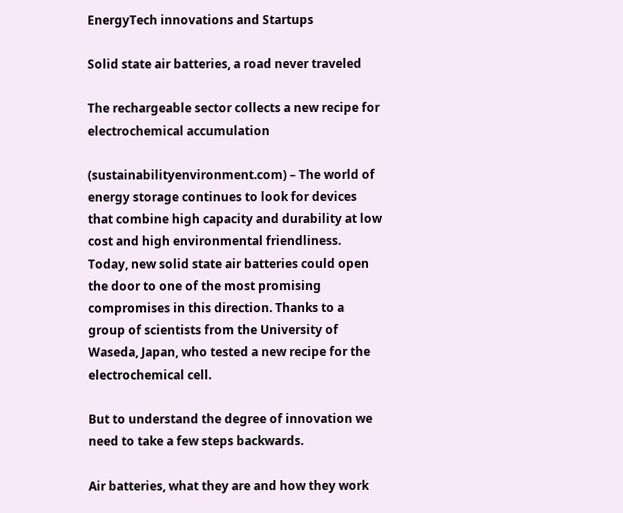EnergyTech innovations and Startups

Solid state air batteries, a road never traveled

The rechargeable sector collects a new recipe for electrochemical accumulation

(sustainabilityenvironment.com) – The world of energy storage continues to look for devices that combine high capacity and durability at low cost and high environmental friendliness. Today, new solid state air batteries could open the door to one of the most promising compromises in this direction. Thanks to a group of scientists from the University of Waseda, Japan, who tested a new recipe for the electrochemical cell.

But to understand the degree of innovation we need to take a few steps backwards.

Air batteries, what they are and how they work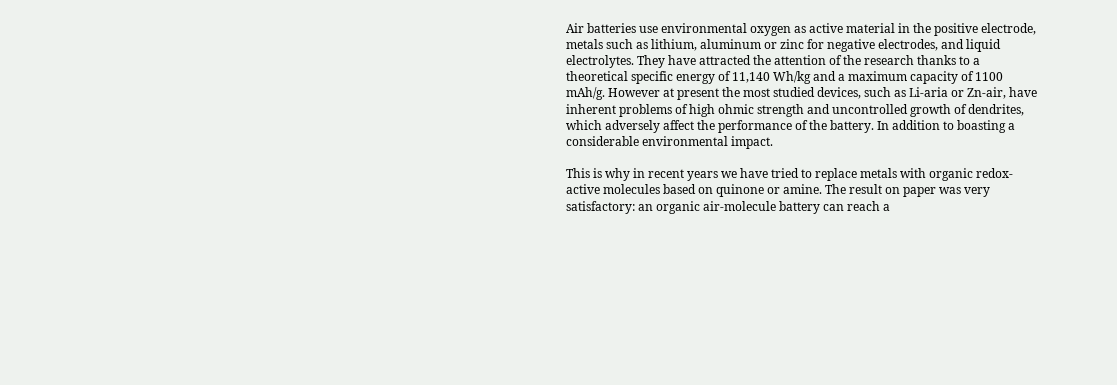Air batteries use environmental oxygen as active material in the positive electrode, metals such as lithium, aluminum or zinc for negative electrodes, and liquid electrolytes. They have attracted the attention of the research thanks to a theoretical specific energy of 11,140 Wh/kg and a maximum capacity of 1100 mAh/g. However at present the most studied devices, such as Li-aria or Zn-air, have inherent problems of high ohmic strength and uncontrolled growth of dendrites, which adversely affect the performance of the battery. In addition to boasting a considerable environmental impact.

This is why in recent years we have tried to replace metals with organic redox-active molecules based on quinone or amine. The result on paper was very satisfactory: an organic air-molecule battery can reach a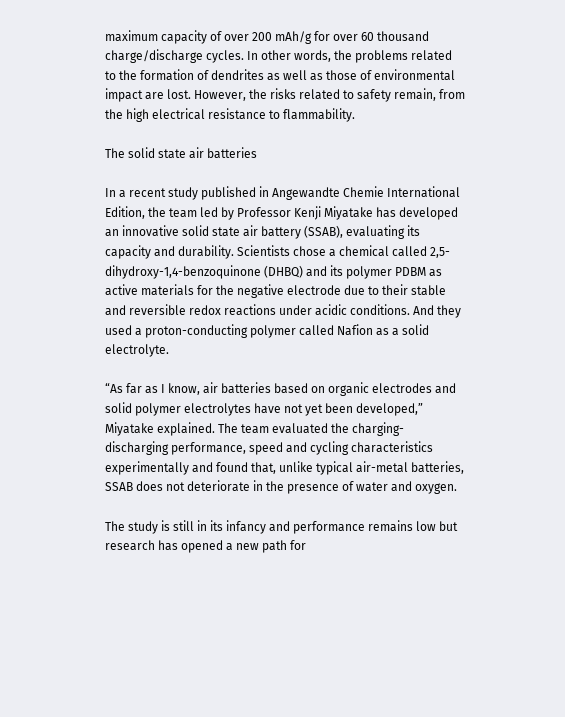maximum capacity of over 200 mAh/g for over 60 thousand charge/discharge cycles. In other words, the problems related to the formation of dendrites as well as those of environmental impact are lost. However, the risks related to safety remain, from the high electrical resistance to flammability.

The solid state air batteries

In a recent study published in Angewandte Chemie International Edition, the team led by Professor Kenji Miyatake has developed an innovative solid state air battery (SSAB), evaluating its capacity and durability. Scientists chose a chemical called 2,5-dihydroxy-1,4-benzoquinone (DHBQ) and its polymer PDBM as active materials for the negative electrode due to their stable and reversible redox reactions under acidic conditions. And they used a proton-conducting polymer called Nafion as a solid electrolyte.

“As far as I know, air batteries based on organic electrodes and solid polymer electrolytes have not yet been developed,” Miyatake explained. The team evaluated the charging-discharging performance, speed and cycling characteristics experimentally and found that, unlike typical air-metal batteries, SSAB does not deteriorate in the presence of water and oxygen.

The study is still in its infancy and performance remains low but research has opened a new path for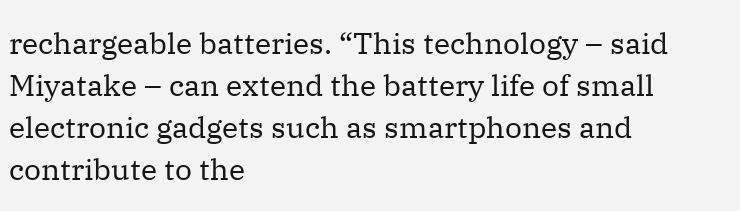rechargeable batteries. “This technology – said Miyatake – can extend the battery life of small electronic gadgets such as smartphones and contribute to the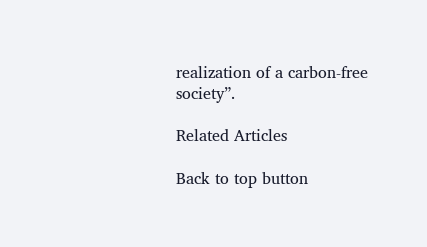realization of a carbon-free society”.

Related Articles

Back to top button